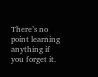There’s no point learning anything if you forget it.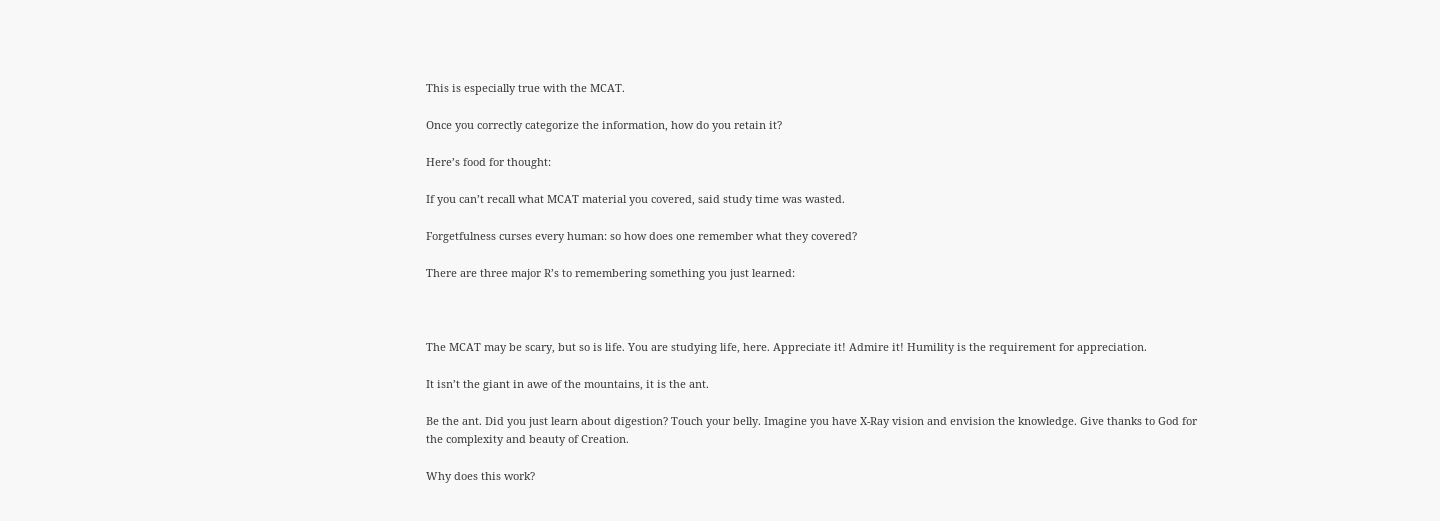This is especially true with the MCAT.

Once you correctly categorize the information, how do you retain it?

Here’s food for thought:

If you can’t recall what MCAT material you covered, said study time was wasted.

Forgetfulness curses every human: so how does one remember what they covered?

There are three major R’s to remembering something you just learned:



The MCAT may be scary, but so is life. You are studying life, here. Appreciate it! Admire it! Humility is the requirement for appreciation.

It isn’t the giant in awe of the mountains, it is the ant.

Be the ant. Did you just learn about digestion? Touch your belly. Imagine you have X-Ray vision and envision the knowledge. Give thanks to God for the complexity and beauty of Creation.

Why does this work?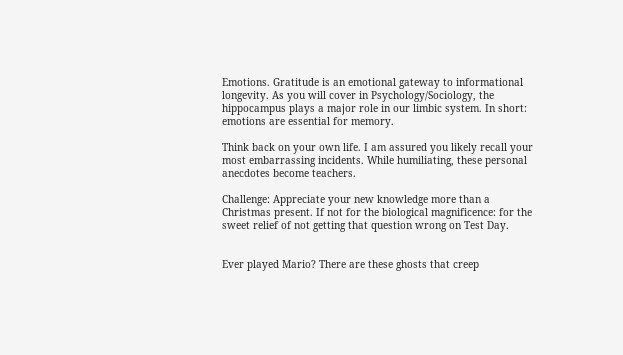Emotions. Gratitude is an emotional gateway to informational longevity. As you will cover in Psychology/Sociology, the hippocampus plays a major role in our limbic system. In short: emotions are essential for memory.

Think back on your own life. I am assured you likely recall your most embarrassing incidents. While humiliating, these personal anecdotes become teachers.

Challenge: Appreciate your new knowledge more than a Christmas present. If not for the biological magnificence: for the sweet relief of not getting that question wrong on Test Day.


Ever played Mario? There are these ghosts that creep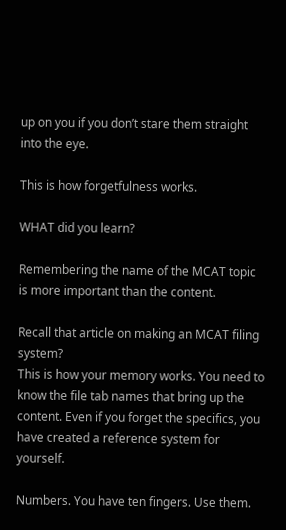up on you if you don’t stare them straight into the eye.

This is how forgetfulness works.

WHAT did you learn?

Remembering the name of the MCAT topic is more important than the content.

Recall that article on making an MCAT filing system?
This is how your memory works. You need to know the file tab names that bring up the content. Even if you forget the specifics, you have created a reference system for yourself.

Numbers. You have ten fingers. Use them.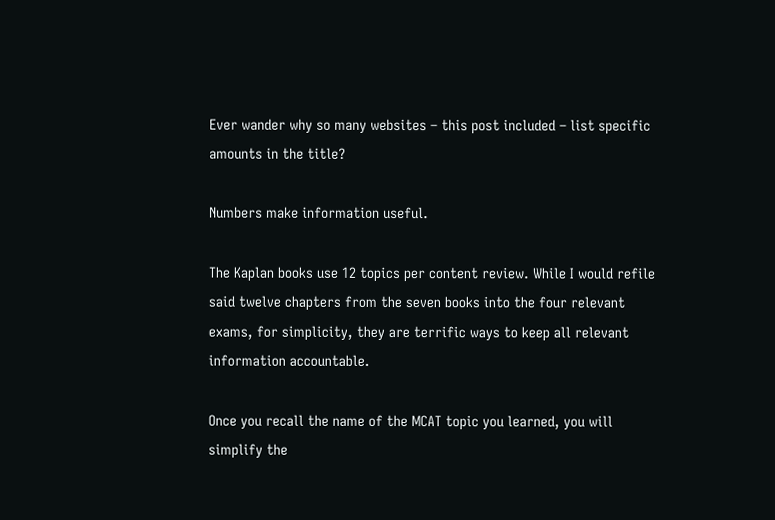Ever wander why so many websites – this post included – list specific amounts in the title?

Numbers make information useful.

The Kaplan books use 12 topics per content review. While I would refile said twelve chapters from the seven books into the four relevant exams, for simplicity, they are terrific ways to keep all relevant information accountable.

Once you recall the name of the MCAT topic you learned, you will simplify the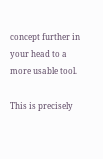concept further in your head to a more usable tool.

This is precisely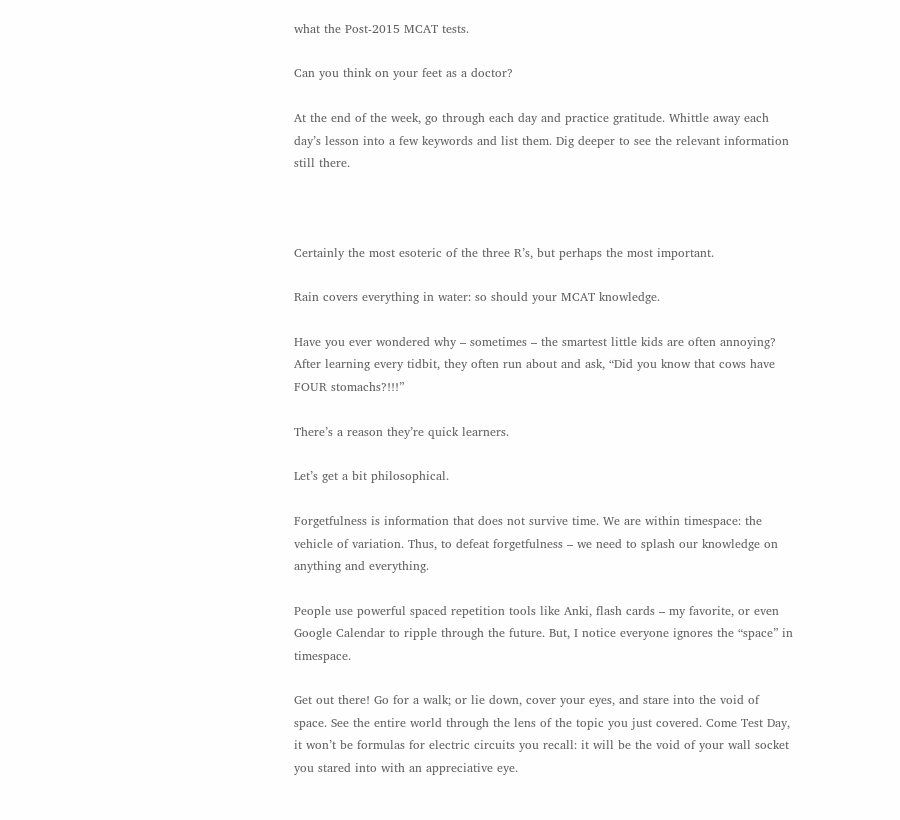what the Post-2015 MCAT tests.

Can you think on your feet as a doctor?

At the end of the week, go through each day and practice gratitude. Whittle away each day’s lesson into a few keywords and list them. Dig deeper to see the relevant information still there.



Certainly the most esoteric of the three R’s, but perhaps the most important.

Rain covers everything in water: so should your MCAT knowledge.

Have you ever wondered why – sometimes – the smartest little kids are often annoying? After learning every tidbit, they often run about and ask, “Did you know that cows have FOUR stomachs?!!!”

There’s a reason they’re quick learners.

Let’s get a bit philosophical.

Forgetfulness is information that does not survive time. We are within timespace: the vehicle of variation. Thus, to defeat forgetfulness – we need to splash our knowledge on anything and everything.

People use powerful spaced repetition tools like Anki, flash cards – my favorite, or even Google Calendar to ripple through the future. But, I notice everyone ignores the “space” in timespace.

Get out there! Go for a walk; or lie down, cover your eyes, and stare into the void of space. See the entire world through the lens of the topic you just covered. Come Test Day, it won’t be formulas for electric circuits you recall: it will be the void of your wall socket you stared into with an appreciative eye.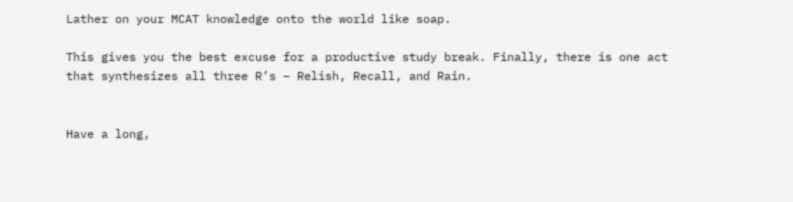Lather on your MCAT knowledge onto the world like soap.

This gives you the best excuse for a productive study break. Finally, there is one act that synthesizes all three R’s – Relish, Recall, and Rain.


Have a long,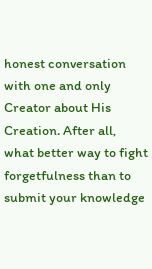honest conversation with one and only Creator about His Creation. After all, what better way to fight forgetfulness than to submit your knowledge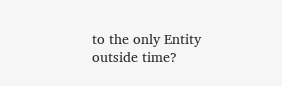to the only Entity outside time?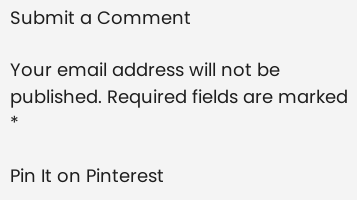Submit a Comment

Your email address will not be published. Required fields are marked *

Pin It on Pinterest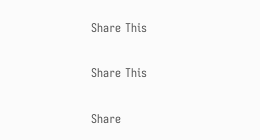Share This

Share This

Share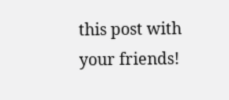this post with your friends!